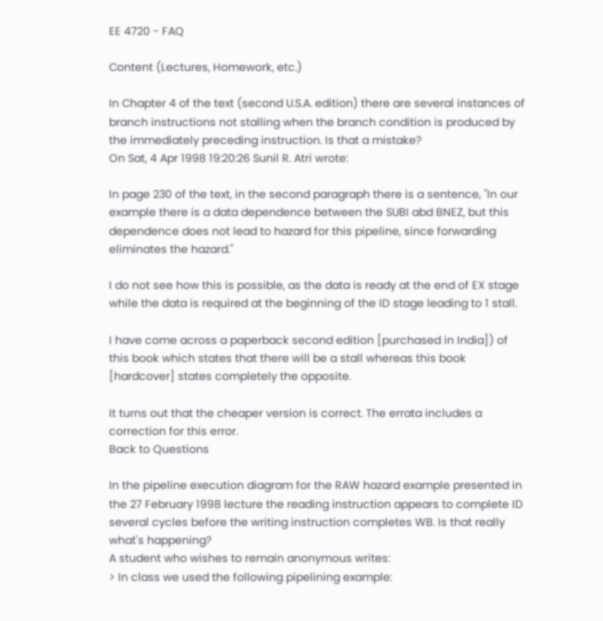EE 4720 - FAQ

Content (Lectures, Homework, etc.)

In Chapter 4 of the text (second U.S.A. edition) there are several instances of branch instructions not stalling when the branch condition is produced by the immediately preceding instruction. Is that a mistake?
On Sat, 4 Apr 1998 19:20:26 Sunil R. Atri wrote:

In page 230 of the text, in the second paragraph there is a sentence, "In our example there is a data dependence between the SUBI abd BNEZ, but this dependence does not lead to hazard for this pipeline, since forwarding eliminates the hazard."

I do not see how this is possible, as the data is ready at the end of EX stage while the data is required at the beginning of the ID stage leading to 1 stall.

I have come across a paperback second edition [purchased in India]) of this book which states that there will be a stall whereas this book [hardcover] states completely the opposite.

It turns out that the cheaper version is correct. The errata includes a correction for this error.
Back to Questions

In the pipeline execution diagram for the RAW hazard example presented in the 27 February 1998 lecture the reading instruction appears to complete ID several cycles before the writing instruction completes WB. Is that really what's happening?
A student who wishes to remain anonymous writes:
> In class we used the following pipelining example: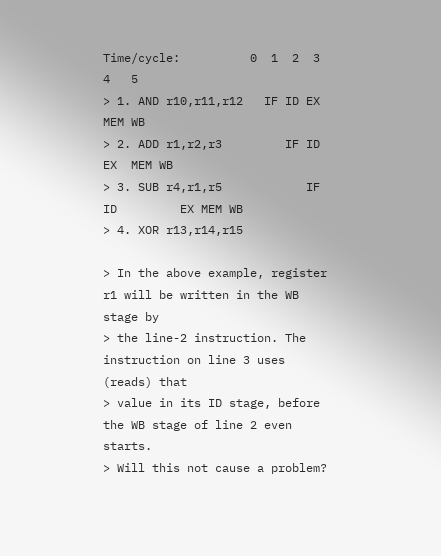Time/cycle:          0  1  2  3   4   5
> 1. AND r10,r11,r12   IF ID EX MEM WB
> 2. ADD r1,r2,r3         IF ID EX  MEM WB
> 3. SUB r4,r1,r5            IF ID         EX MEM WB
> 4. XOR r13,r14,r15

> In the above example, register r1 will be written in the WB stage by
> the line-2 instruction. The instruction on line 3 uses (reads) that
> value in its ID stage, before the WB stage of line 2 even starts.
> Will this not cause a problem?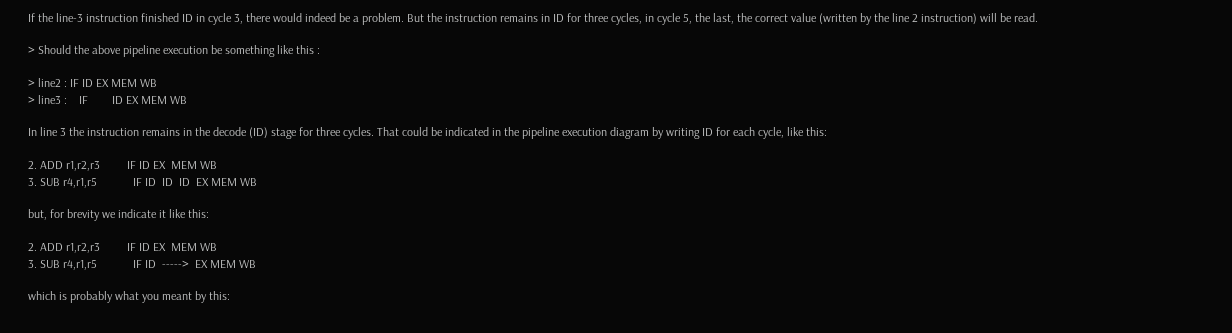If the line-3 instruction finished ID in cycle 3, there would indeed be a problem. But the instruction remains in ID for three cycles, in cycle 5, the last, the correct value (written by the line 2 instruction) will be read.

> Should the above pipeline execution be something like this :

> line2 : IF ID EX MEM WB
> line3 :    IF        ID EX MEM WB

In line 3 the instruction remains in the decode (ID) stage for three cycles. That could be indicated in the pipeline execution diagram by writing ID for each cycle, like this:

2. ADD r1,r2,r3         IF ID EX  MEM WB
3. SUB r4,r1,r5            IF ID  ID  ID  EX MEM WB

but, for brevity we indicate it like this:

2. ADD r1,r2,r3         IF ID EX  MEM WB
3. SUB r4,r1,r5            IF ID  ----->  EX MEM WB

which is probably what you meant by this: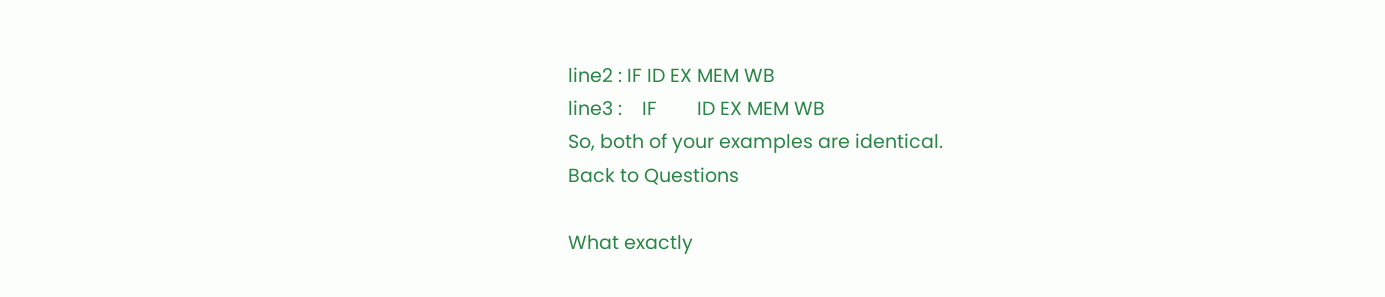line2 : IF ID EX MEM WB
line3 :    IF        ID EX MEM WB
So, both of your examples are identical.
Back to Questions

What exactly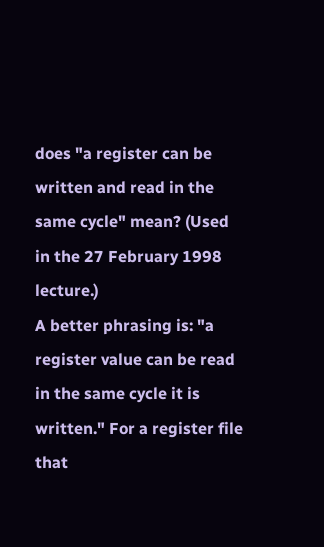does "a register can be written and read in the same cycle" mean? (Used in the 27 February 1998 lecture.)
A better phrasing is: "a register value can be read in the same cycle it is written." For a register file that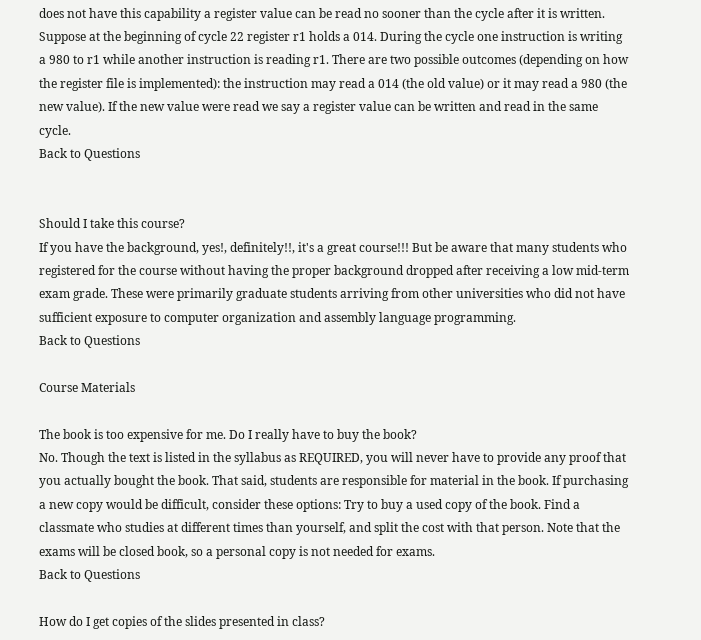does not have this capability a register value can be read no sooner than the cycle after it is written. Suppose at the beginning of cycle 22 register r1 holds a 014. During the cycle one instruction is writing a 980 to r1 while another instruction is reading r1. There are two possible outcomes (depending on how the register file is implemented): the instruction may read a 014 (the old value) or it may read a 980 (the new value). If the new value were read we say a register value can be written and read in the same cycle.
Back to Questions


Should I take this course?
If you have the background, yes!, definitely!!, it's a great course!!! But be aware that many students who registered for the course without having the proper background dropped after receiving a low mid-term exam grade. These were primarily graduate students arriving from other universities who did not have sufficient exposure to computer organization and assembly language programming.
Back to Questions

Course Materials

The book is too expensive for me. Do I really have to buy the book?
No. Though the text is listed in the syllabus as REQUIRED, you will never have to provide any proof that you actually bought the book. That said, students are responsible for material in the book. If purchasing a new copy would be difficult, consider these options: Try to buy a used copy of the book. Find a classmate who studies at different times than yourself, and split the cost with that person. Note that the exams will be closed book, so a personal copy is not needed for exams.
Back to Questions

How do I get copies of the slides presented in class?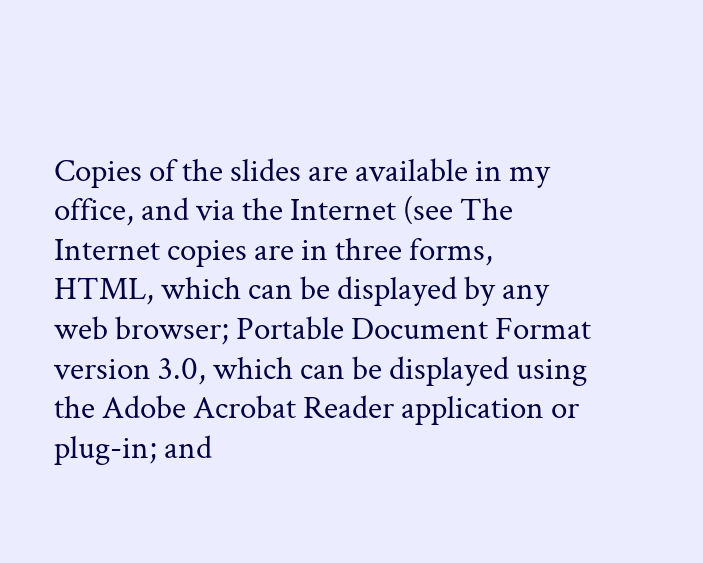Copies of the slides are available in my office, and via the Internet (see The Internet copies are in three forms, HTML, which can be displayed by any web browser; Portable Document Format version 3.0, which can be displayed using the Adobe Acrobat Reader application or plug-in; and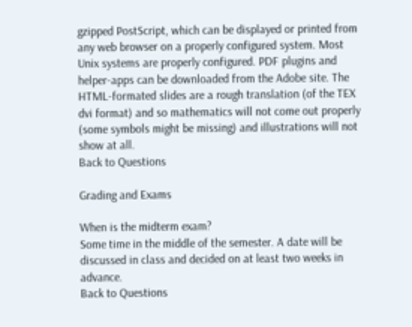gzipped PostScript, which can be displayed or printed from any web browser on a properly configured system. Most Unix systems are properly configured. PDF plugins and helper-apps can be downloaded from the Adobe site. The HTML-formated slides are a rough translation (of the TEX dvi format) and so mathematics will not come out properly (some symbols might be missing) and illustrations will not show at all.
Back to Questions

Grading and Exams

When is the midterm exam?
Some time in the middle of the semester. A date will be discussed in class and decided on at least two weeks in advance.
Back to Questions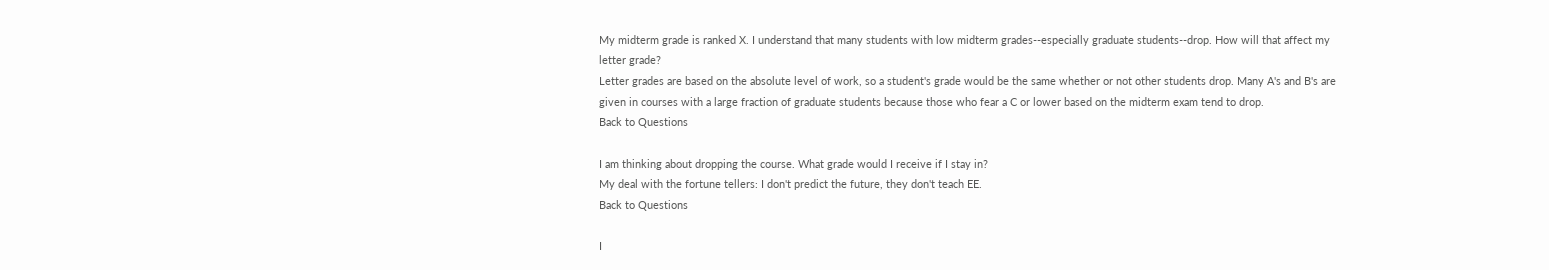My midterm grade is ranked X. I understand that many students with low midterm grades--especially graduate students--drop. How will that affect my letter grade?
Letter grades are based on the absolute level of work, so a student's grade would be the same whether or not other students drop. Many A's and B's are given in courses with a large fraction of graduate students because those who fear a C or lower based on the midterm exam tend to drop.
Back to Questions

I am thinking about dropping the course. What grade would I receive if I stay in?
My deal with the fortune tellers: I don't predict the future, they don't teach EE.
Back to Questions

I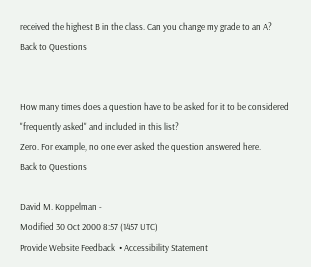received the highest B in the class. Can you change my grade to an A?
Back to Questions


How many times does a question have to be asked for it to be considered "frequently asked" and included in this list?
Zero. For example, no one ever asked the question answered here.
Back to Questions

David M. Koppelman -
Modified 30 Oct 2000 8:57 (1457 UTC)
Provide Website Feedback  • Accessibility Statement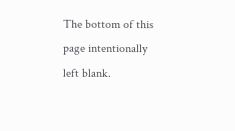The bottom of this page intentionally left blank.